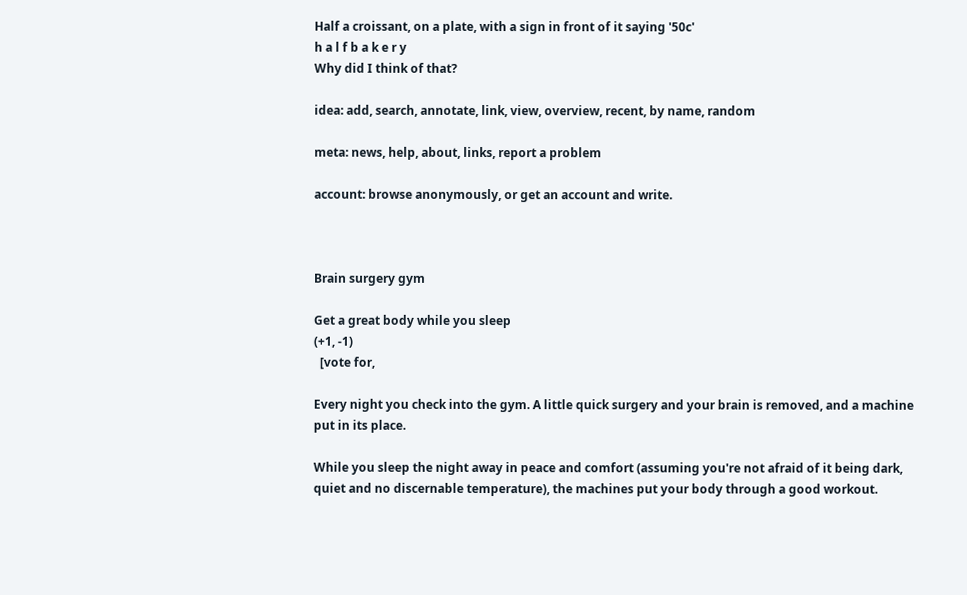Half a croissant, on a plate, with a sign in front of it saying '50c'
h a l f b a k e r y
Why did I think of that?

idea: add, search, annotate, link, view, overview, recent, by name, random

meta: news, help, about, links, report a problem

account: browse anonymously, or get an account and write.



Brain surgery gym

Get a great body while you sleep
(+1, -1)
  [vote for,

Every night you check into the gym. A little quick surgery and your brain is removed, and a machine put in its place.

While you sleep the night away in peace and comfort (assuming you're not afraid of it being dark, quiet and no discernable temperature), the machines put your body through a good workout.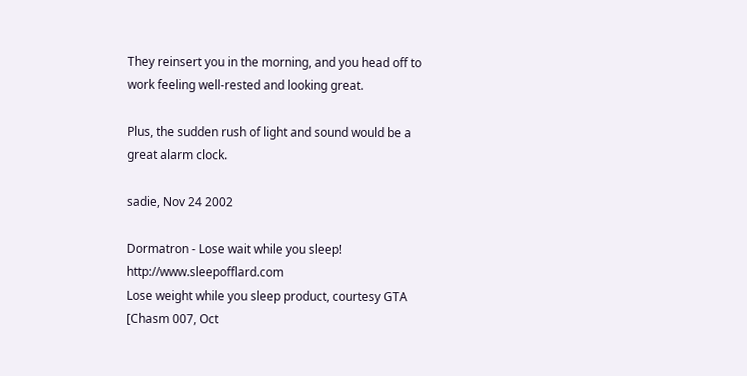They reinsert you in the morning, and you head off to work feeling well-rested and looking great.

Plus, the sudden rush of light and sound would be a great alarm clock.

sadie, Nov 24 2002

Dormatron - Lose wait while you sleep! http://www.sleepofflard.com
Lose weight while you sleep product, courtesy GTA [Chasm 007, Oct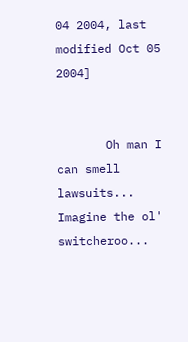04 2004, last modified Oct 05 2004]


       Oh man I can smell lawsuits... Imagine the ol' switcheroo...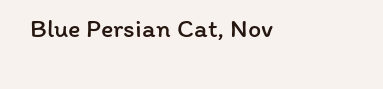Blue Persian Cat, Nov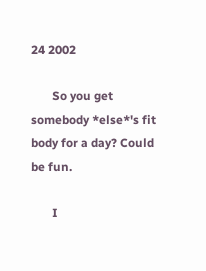24 2002

       So you get somebody *else*'s fit body for a day? Could be fun.

       I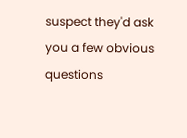suspect they'd ask you a few obvious questions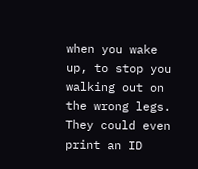when you wake up, to stop you walking out on the wrong legs. They could even print an ID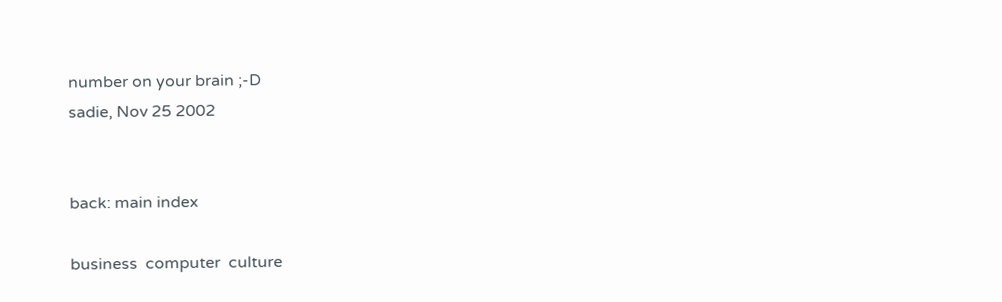number on your brain ;-D
sadie, Nov 25 2002


back: main index

business  computer  culture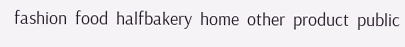fashion  food  halfbakery  home  other  product  public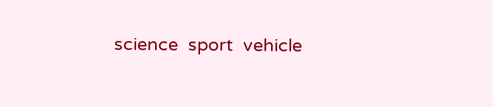science  sport  vehicle